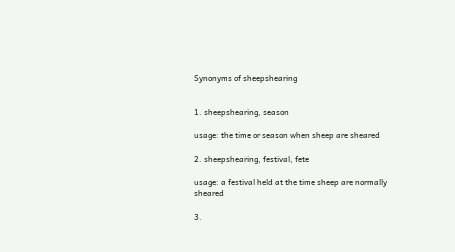Synonyms of sheepshearing


1. sheepshearing, season

usage: the time or season when sheep are sheared

2. sheepshearing, festival, fete

usage: a festival held at the time sheep are normally sheared

3.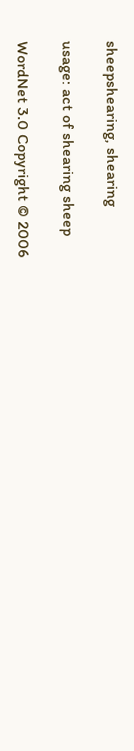sheepshearing, shearing

usage: act of shearing sheep

WordNet 3.0 Copyright © 2006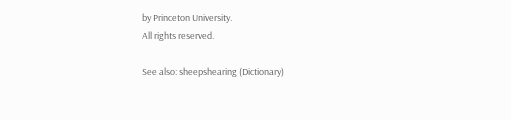by Princeton University.
All rights reserved.

See also: sheepshearing (Dictionary)